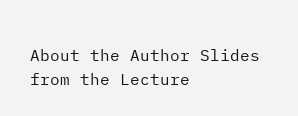About the Author Slides from the Lecture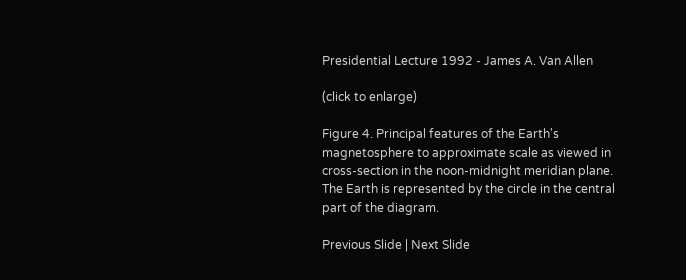Presidential Lecture 1992 - James A. Van Allen

(click to enlarge)

Figure 4. Principal features of the Earth's magnetosphere to approximate scale as viewed in cross-section in the noon-midnight meridian plane. The Earth is represented by the circle in the central part of the diagram.

Previous Slide | Next Slide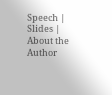Speech | Slides | About the Author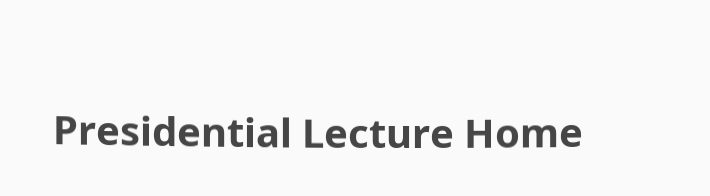Presidential Lecture Home